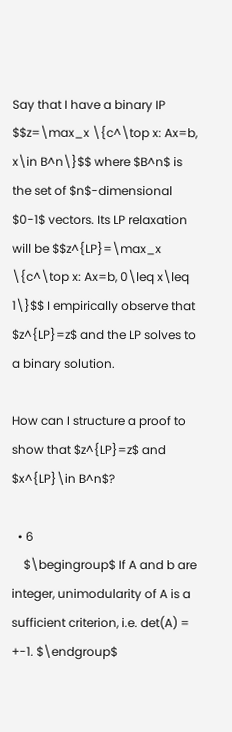Say that I have a binary IP $$z=\max_x \{c^\top x: Ax=b, x\in B^n\}$$ where $B^n$ is the set of $n$-dimensional $0-1$ vectors. Its LP relaxation will be $$z^{LP}=\max_x \{c^\top x: Ax=b, 0\leq x\leq 1\}$$ I empirically observe that $z^{LP}=z$ and the LP solves to a binary solution.

How can I structure a proof to show that $z^{LP}=z$ and $x^{LP}\in B^n$?

  • 6
    $\begingroup$ If A and b are integer, unimodularity of A is a sufficient criterion, i.e. det(A) = +-1. $\endgroup$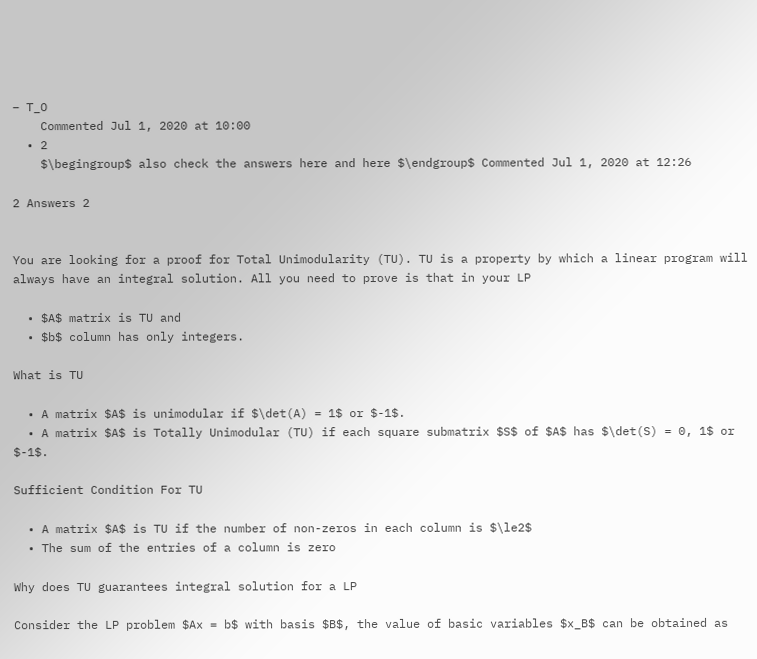– T_O
    Commented Jul 1, 2020 at 10:00
  • 2
    $\begingroup$ also check the answers here and here $\endgroup$ Commented Jul 1, 2020 at 12:26

2 Answers 2


You are looking for a proof for Total Unimodularity (TU). TU is a property by which a linear program will always have an integral solution. All you need to prove is that in your LP

  • $A$ matrix is TU and
  • $b$ column has only integers.

What is TU

  • A matrix $A$ is unimodular if $\det(A) = 1$ or $-1$.
  • A matrix $A$ is Totally Unimodular (TU) if each square submatrix $S$ of $A$ has $\det(S) = 0, 1$ or $-1$.

Sufficient Condition For TU

  • A matrix $A$ is TU if the number of non-zeros in each column is $\le2$
  • The sum of the entries of a column is zero

Why does TU guarantees integral solution for a LP

Consider the LP problem $Ax = b$ with basis $B$, the value of basic variables $x_B$ can be obtained as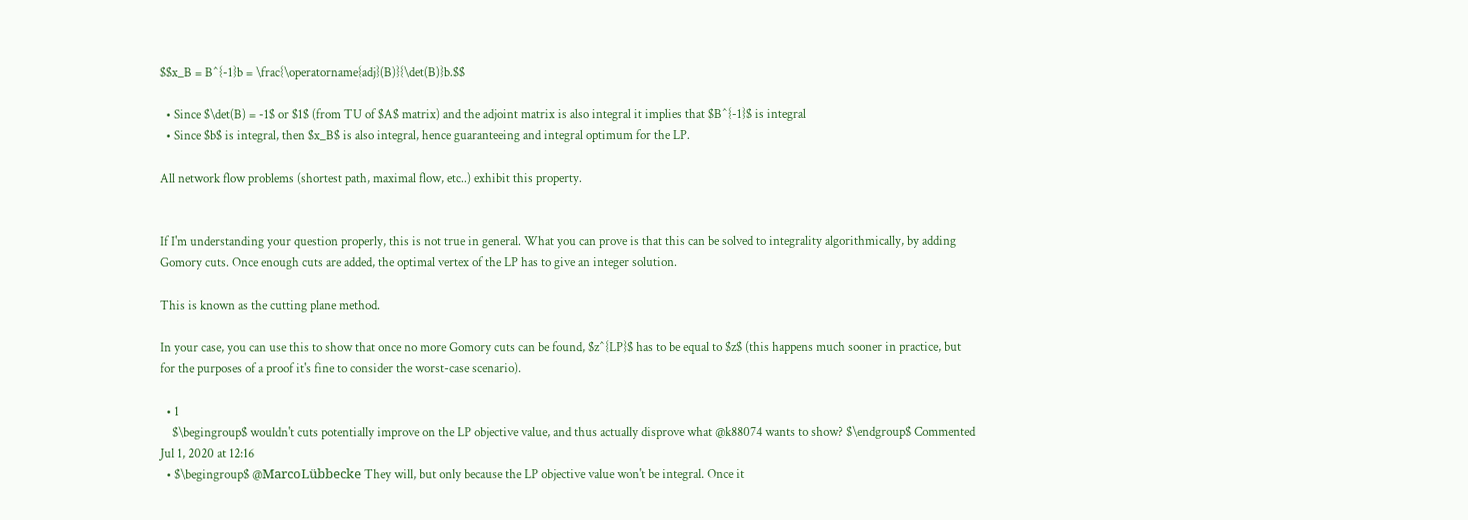$$x_B = B^{-1}b = \frac{\operatorname{adj}(B)}{\det(B)}b.$$

  • Since $\det(B) = -1$ or $1$ (from TU of $A$ matrix) and the adjoint matrix is also integral it implies that $B^{-1}$ is integral
  • Since $b$ is integral, then $x_B$ is also integral, hence guaranteeing and integral optimum for the LP.

All network flow problems (shortest path, maximal flow, etc..) exhibit this property.


If I'm understanding your question properly, this is not true in general. What you can prove is that this can be solved to integrality algorithmically, by adding Gomory cuts. Once enough cuts are added, the optimal vertex of the LP has to give an integer solution.

This is known as the cutting plane method.

In your case, you can use this to show that once no more Gomory cuts can be found, $z^{LP}$ has to be equal to $z$ (this happens much sooner in practice, but for the purposes of a proof it's fine to consider the worst-case scenario).

  • 1
    $\begingroup$ wouldn't cuts potentially improve on the LP objective value, and thus actually disprove what @k88074 wants to show? $\endgroup$ Commented Jul 1, 2020 at 12:16
  • $\begingroup$ @MarcoLübbecke They will, but only because the LP objective value won't be integral. Once it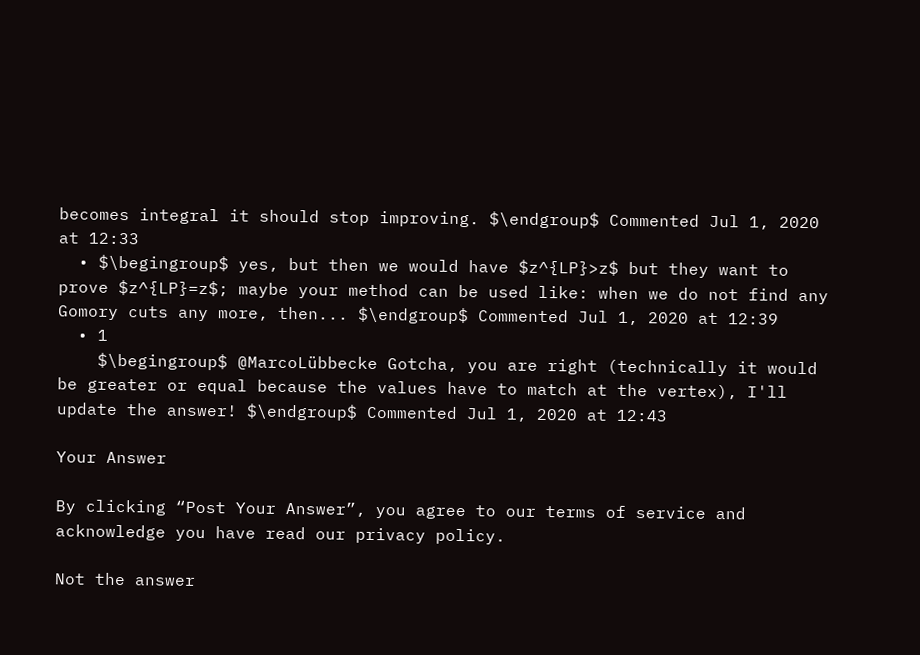becomes integral it should stop improving. $\endgroup$ Commented Jul 1, 2020 at 12:33
  • $\begingroup$ yes, but then we would have $z^{LP}>z$ but they want to prove $z^{LP}=z$; maybe your method can be used like: when we do not find any Gomory cuts any more, then... $\endgroup$ Commented Jul 1, 2020 at 12:39
  • 1
    $\begingroup$ @MarcoLübbecke Gotcha, you are right (technically it would be greater or equal because the values have to match at the vertex), I'll update the answer! $\endgroup$ Commented Jul 1, 2020 at 12:43

Your Answer

By clicking “Post Your Answer”, you agree to our terms of service and acknowledge you have read our privacy policy.

Not the answer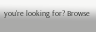you're looking for? Browse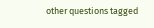other questions tagged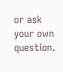or ask your own question.